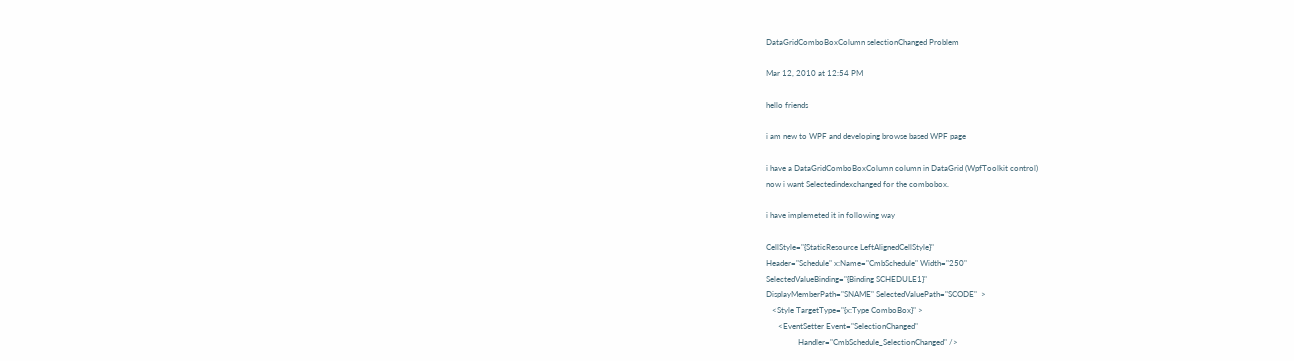DataGridComboBoxColumn selectionChanged Problem

Mar 12, 2010 at 12:54 PM

hello friends

i am new to WPF and developing browse based WPF page

i have a DataGridComboBoxColumn column in DataGrid (WpfToolkit control)
now i want Selectedindexchanged for the combobox.

i have implemeted it in following way

CellStyle="{StaticResource LeftAlignedCellStyle}"
Header="Schedule" x:Name="CmbSchedule" Width="250"
SelectedValueBinding="{Binding SCHEDULE1}"
DisplayMemberPath="SNAME" SelectedValuePath="SCODE"  >
   <Style TargetType="{x:Type ComboBox}" >
      <EventSetter Event="SelectionChanged"
                Handler="CmbSchedule_SelectionChanged" />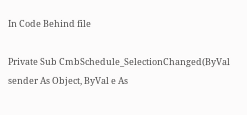In Code Behind file

Private Sub CmbSchedule_SelectionChanged(ByVal sender As Object, ByVal e As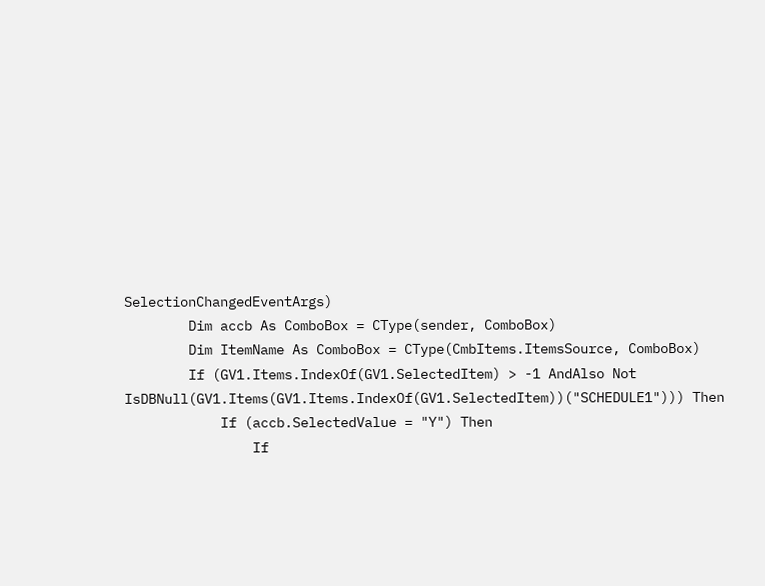SelectionChangedEventArgs)
        Dim accb As ComboBox = CType(sender, ComboBox)
        Dim ItemName As ComboBox = CType(CmbItems.ItemsSource, ComboBox)
        If (GV1.Items.IndexOf(GV1.SelectedItem) > -1 AndAlso Not IsDBNull(GV1.Items(GV1.Items.IndexOf(GV1.SelectedItem))("SCHEDULE1"))) Then
            If (accb.SelectedValue = "Y") Then
                If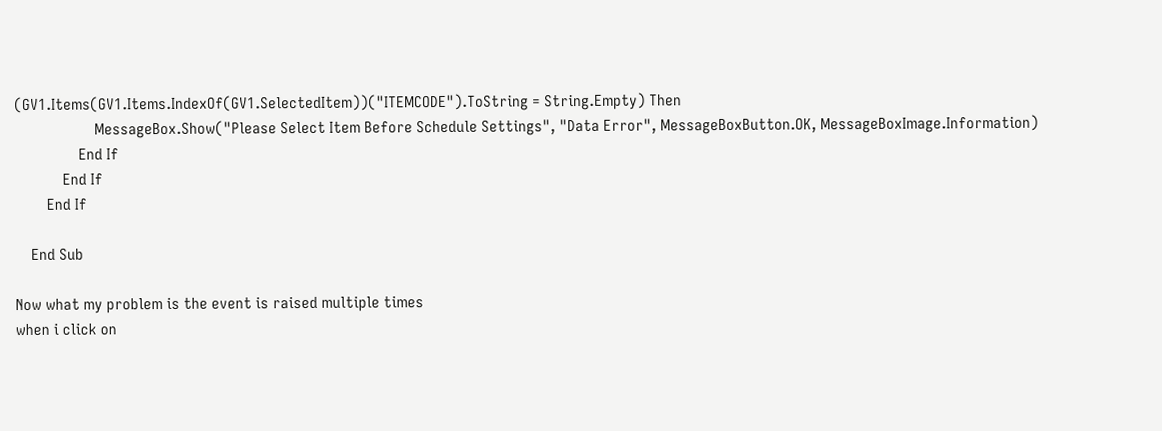(GV1.Items(GV1.Items.IndexOf(GV1.SelectedItem))("ITEMCODE").ToString = String.Empty) Then
                    MessageBox.Show("Please Select Item Before Schedule Settings", "Data Error", MessageBoxButton.OK, MessageBoxImage.Information)
                End If
            End If
        End If

    End Sub

Now what my problem is the event is raised multiple times
when i click on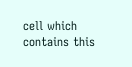cell which contains this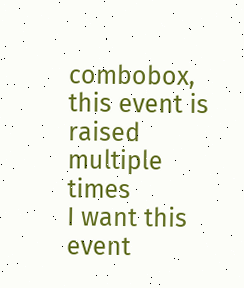combobox, this event is raised multiple times
I want this event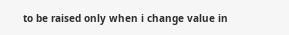to be raised only when i change value in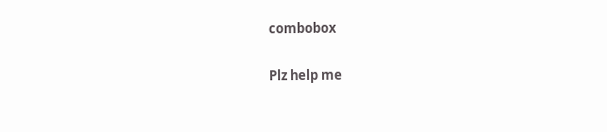combobox

Plz help me